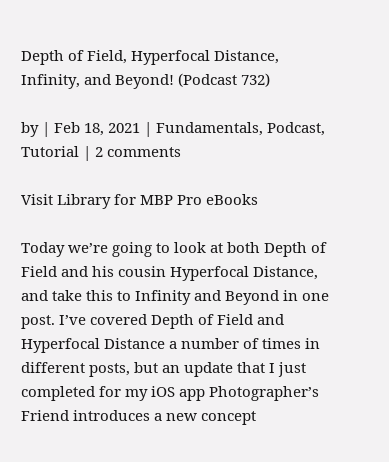Depth of Field, Hyperfocal Distance, Infinity, and Beyond! (Podcast 732)

by | Feb 18, 2021 | Fundamentals, Podcast, Tutorial | 2 comments

Visit Library for MBP Pro eBooks

Today we’re going to look at both Depth of Field and his cousin Hyperfocal Distance, and take this to Infinity and Beyond in one post. I’ve covered Depth of Field and Hyperfocal Distance a number of times in different posts, but an update that I just completed for my iOS app Photographer’s Friend introduces a new concept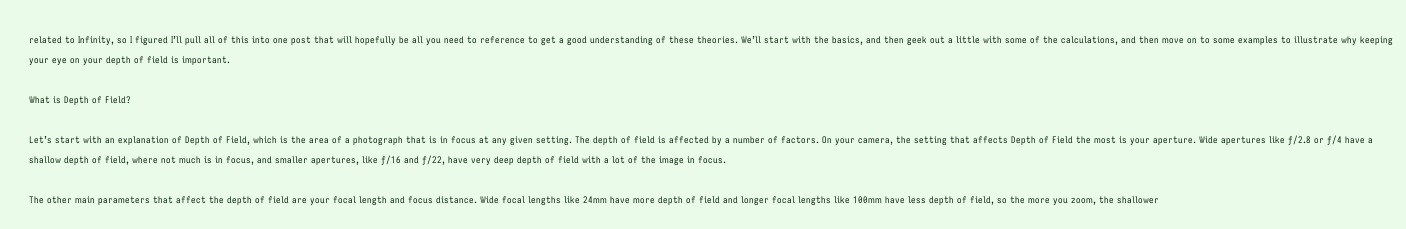related to Infinity, so I figured I’ll pull all of this into one post that will hopefully be all you need to reference to get a good understanding of these theories. We’ll start with the basics, and then geek out a little with some of the calculations, and then move on to some examples to illustrate why keeping your eye on your depth of field is important.

What is Depth of Field?

Let’s start with an explanation of Depth of Field, which is the area of a photograph that is in focus at any given setting. The depth of field is affected by a number of factors. On your camera, the setting that affects Depth of Field the most is your aperture. Wide apertures like ƒ/2.8 or ƒ/4 have a shallow depth of field, where not much is in focus, and smaller apertures, like ƒ/16 and ƒ/22, have very deep depth of field with a lot of the image in focus.

The other main parameters that affect the depth of field are your focal length and focus distance. Wide focal lengths like 24mm have more depth of field and longer focal lengths like 100mm have less depth of field, so the more you zoom, the shallower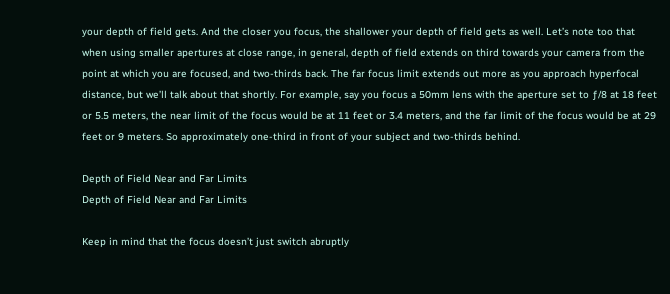your depth of field gets. And the closer you focus, the shallower your depth of field gets as well. Let’s note too that when using smaller apertures at close range, in general, depth of field extends on third towards your camera from the point at which you are focused, and two-thirds back. The far focus limit extends out more as you approach hyperfocal distance, but we’ll talk about that shortly. For example, say you focus a 50mm lens with the aperture set to ƒ/8 at 18 feet or 5.5 meters, the near limit of the focus would be at 11 feet or 3.4 meters, and the far limit of the focus would be at 29 feet or 9 meters. So approximately one-third in front of your subject and two-thirds behind.

Depth of Field Near and Far Limits
Depth of Field Near and Far Limits

Keep in mind that the focus doesn’t just switch abruptly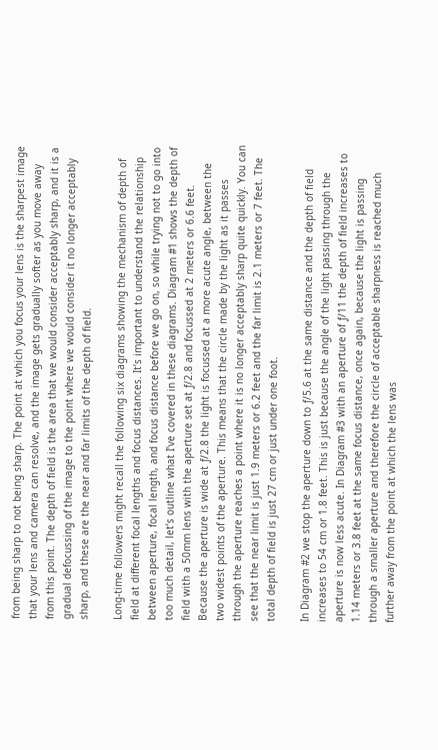from being sharp to not being sharp. The point at which you focus your lens is the sharpest image that your lens and camera can resolve, and the image gets gradually softer as you move away from this point. The depth of field is the area that we would consider acceptably sharp, and it is a gradual defocussing of the image to the point where we would consider it no longer acceptably sharp, and these are the near and far limits of the depth of field.

Long-time followers might recall the following six diagrams showing the mechanism of depth of field at different focal lengths and focus distances. It’s important to understand the relationship between aperture, focal length, and focus distance before we go on, so while trying not to go into too much detail, let’s outline what I’ve covered in these diagrams. Diagram #1 shows the depth of field with a 50mm lens with the aperture set at ƒ/2.8 and focussed at 2 meters or 6.6 feet. Because the aperture is wide at ƒ/2.8 the light is focussed at a more acute angle, between the two widest points of the aperture. This means that the circle made by the light as it passes through the aperture reaches a point where it is no longer acceptably sharp quite quickly. You can see that the near limit is just 1.9 meters or 6.2 feet and the far limit is 2.1 meters or 7 feet. The total depth of field is just 27 cm or just under one foot.

In Diagram #2 we stop the aperture down to ƒ/5.6 at the same distance and the depth of field increases to 54 cm or 1.8 feet. This is just because the angle of the light passing through the aperture is now less acute. In Diagram #3 with an aperture of ƒ/11 the depth of field increases to 1.14 meters or 3.8 feet at the same focus distance, once again, because the light is passing through a smaller aperture and therefore the circle of acceptable sharpness is reached much further away from the point at which the lens was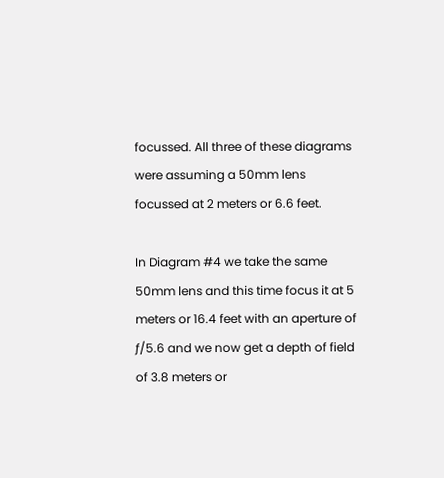focussed. All three of these diagrams were assuming a 50mm lens focussed at 2 meters or 6.6 feet.

In Diagram #4 we take the same 50mm lens and this time focus it at 5 meters or 16.4 feet with an aperture of ƒ/5.6 and we now get a depth of field of 3.8 meters or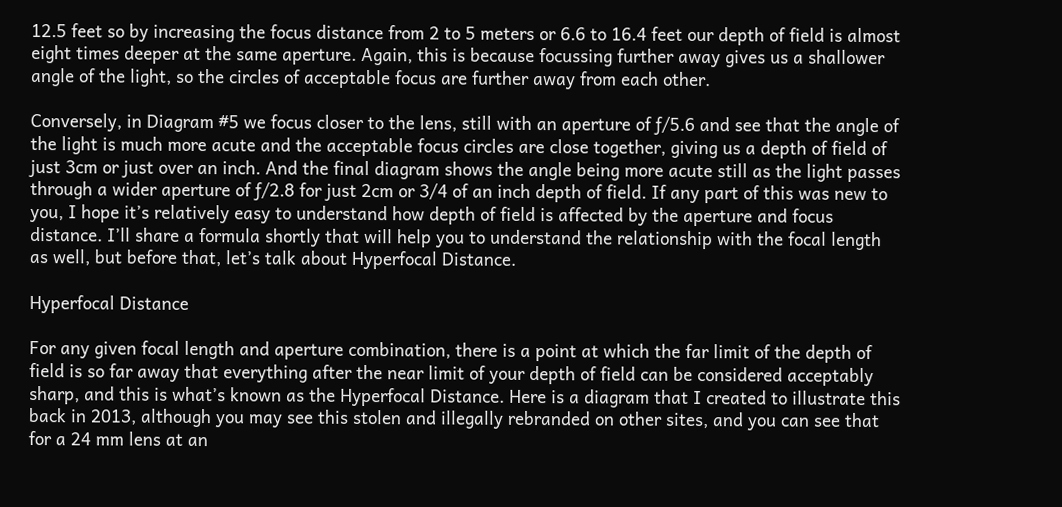12.5 feet so by increasing the focus distance from 2 to 5 meters or 6.6 to 16.4 feet our depth of field is almost eight times deeper at the same aperture. Again, this is because focussing further away gives us a shallower angle of the light, so the circles of acceptable focus are further away from each other.

Conversely, in Diagram #5 we focus closer to the lens, still with an aperture of ƒ/5.6 and see that the angle of the light is much more acute and the acceptable focus circles are close together, giving us a depth of field of just 3cm or just over an inch. And the final diagram shows the angle being more acute still as the light passes through a wider aperture of ƒ/2.8 for just 2cm or 3/4 of an inch depth of field. If any part of this was new to you, I hope it’s relatively easy to understand how depth of field is affected by the aperture and focus distance. I’ll share a formula shortly that will help you to understand the relationship with the focal length as well, but before that, let’s talk about Hyperfocal Distance.

Hyperfocal Distance

For any given focal length and aperture combination, there is a point at which the far limit of the depth of field is so far away that everything after the near limit of your depth of field can be considered acceptably sharp, and this is what’s known as the Hyperfocal Distance. Here is a diagram that I created to illustrate this back in 2013, although you may see this stolen and illegally rebranded on other sites, and you can see that for a 24 mm lens at an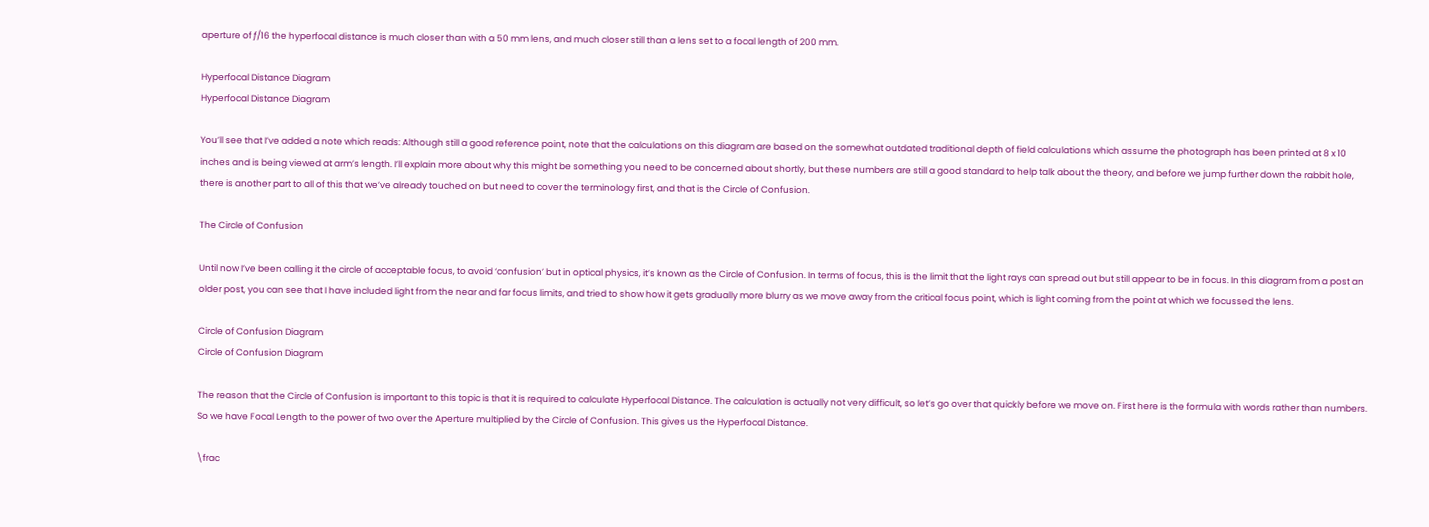aperture of ƒ/16 the hyperfocal distance is much closer than with a 50 mm lens, and much closer still than a lens set to a focal length of 200 mm.

Hyperfocal Distance Diagram
Hyperfocal Distance Diagram

You’ll see that I’ve added a note which reads: Although still a good reference point, note that the calculations on this diagram are based on the somewhat outdated traditional depth of field calculations which assume the photograph has been printed at 8 x 10 inches and is being viewed at arm’s length. I’ll explain more about why this might be something you need to be concerned about shortly, but these numbers are still a good standard to help talk about the theory, and before we jump further down the rabbit hole, there is another part to all of this that we’ve already touched on but need to cover the terminology first, and that is the Circle of Confusion.

The Circle of Confusion

Until now I’ve been calling it the circle of acceptable focus, to avoid ‘confusion’ but in optical physics, it’s known as the Circle of Confusion. In terms of focus, this is the limit that the light rays can spread out but still appear to be in focus. In this diagram from a post an older post, you can see that I have included light from the near and far focus limits, and tried to show how it gets gradually more blurry as we move away from the critical focus point, which is light coming from the point at which we focussed the lens.

Circle of Confusion Diagram
Circle of Confusion Diagram

The reason that the Circle of Confusion is important to this topic is that it is required to calculate Hyperfocal Distance. The calculation is actually not very difficult, so let’s go over that quickly before we move on. First here is the formula with words rather than numbers. So we have Focal Length to the power of two over the Aperture multiplied by the Circle of Confusion. This gives us the Hyperfocal Distance.

\frac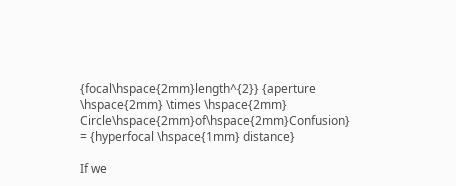{focal\hspace{2mm}length^{2}} {aperture \hspace{2mm} \times \hspace{2mm} Circle\hspace{2mm}of\hspace{2mm}Confusion} = {hyperfocal \hspace{1mm} distance}

If we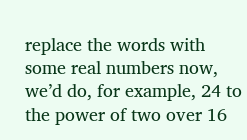replace the words with some real numbers now, we’d do, for example, 24 to the power of two over 16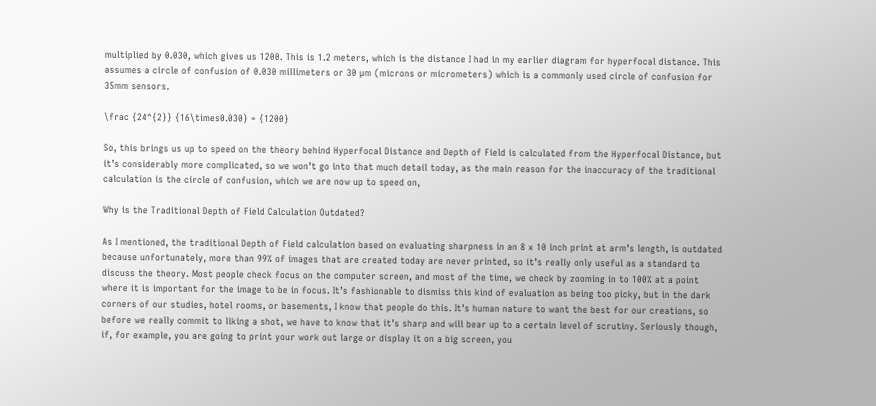multiplied by 0.030, which gives us 1200. This is 1.2 meters, which is the distance I had in my earlier diagram for hyperfocal distance. This assumes a circle of confusion of 0.030 millimeters or 30 µm (microns or micrometers) which is a commonly used circle of confusion for 35mm sensors.

\frac {24^{2}} {16\times0.030} = {1200}

So, this brings us up to speed on the theory behind Hyperfocal Distance and Depth of Field is calculated from the Hyperfocal Distance, but it’s considerably more complicated, so we won’t go into that much detail today, as the main reason for the inaccuracy of the traditional calculation is the circle of confusion, which we are now up to speed on,

Why is the Traditional Depth of Field Calculation Outdated?

As I mentioned, the traditional Depth of Field calculation based on evaluating sharpness in an 8 x 10 inch print at arm’s length, is outdated because unfortunately, more than 99% of images that are created today are never printed, so it’s really only useful as a standard to discuss the theory. Most people check focus on the computer screen, and most of the time, we check by zooming in to 100% at a point where it is important for the image to be in focus. It’s fashionable to dismiss this kind of evaluation as being too picky, but in the dark corners of our studies, hotel rooms, or basements, I know that people do this. It’s human nature to want the best for our creations, so before we really commit to liking a shot, we have to know that it’s sharp and will bear up to a certain level of scrutiny. Seriously though, if, for example, you are going to print your work out large or display it on a big screen, you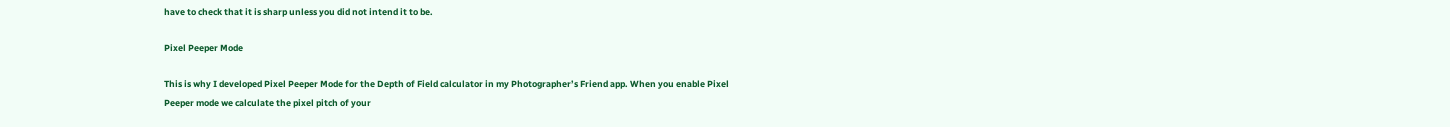have to check that it is sharp unless you did not intend it to be.

Pixel Peeper Mode

This is why I developed Pixel Peeper Mode for the Depth of Field calculator in my Photographer’s Friend app. When you enable Pixel Peeper mode we calculate the pixel pitch of your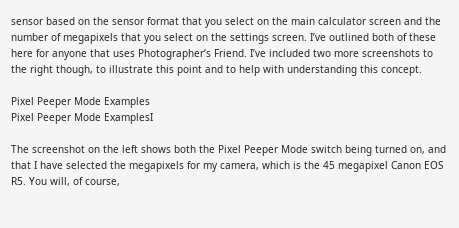sensor based on the sensor format that you select on the main calculator screen and the number of megapixels that you select on the settings screen. I’ve outlined both of these here for anyone that uses Photographer’s Friend. I’ve included two more screenshots to the right though, to illustrate this point and to help with understanding this concept.

Pixel Peeper Mode Examples
Pixel Peeper Mode ExamplesI

The screenshot on the left shows both the Pixel Peeper Mode switch being turned on, and that I have selected the megapixels for my camera, which is the 45 megapixel Canon EOS R5. You will, of course,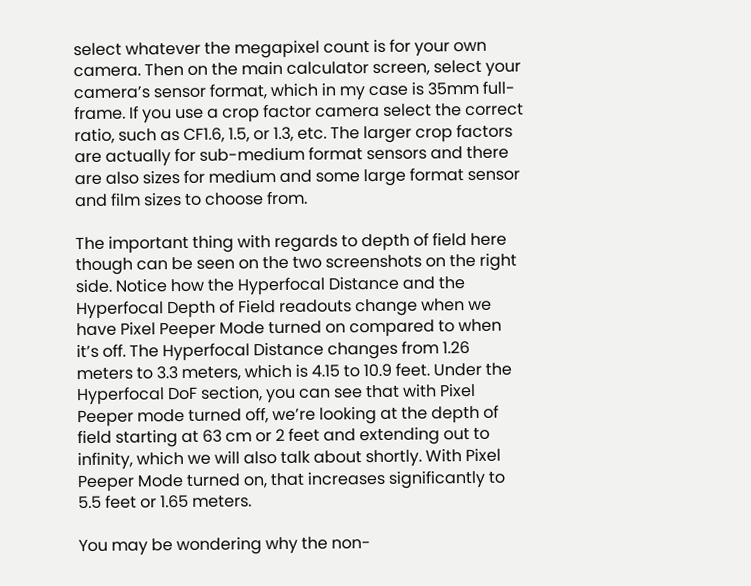select whatever the megapixel count is for your own camera. Then on the main calculator screen, select your camera’s sensor format, which in my case is 35mm full-frame. If you use a crop factor camera select the correct ratio, such as CF1.6, 1.5, or 1.3, etc. The larger crop factors are actually for sub-medium format sensors and there are also sizes for medium and some large format sensor and film sizes to choose from.

The important thing with regards to depth of field here though can be seen on the two screenshots on the right side. Notice how the Hyperfocal Distance and the Hyperfocal Depth of Field readouts change when we have Pixel Peeper Mode turned on compared to when it’s off. The Hyperfocal Distance changes from 1.26 meters to 3.3 meters, which is 4.15 to 10.9 feet. Under the Hyperfocal DoF section, you can see that with Pixel Peeper mode turned off, we’re looking at the depth of field starting at 63 cm or 2 feet and extending out to infinity, which we will also talk about shortly. With Pixel Peeper Mode turned on, that increases significantly to 5.5 feet or 1.65 meters.

You may be wondering why the non-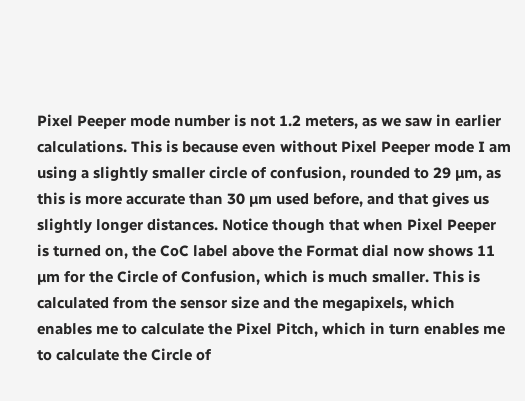Pixel Peeper mode number is not 1.2 meters, as we saw in earlier calculations. This is because even without Pixel Peeper mode I am using a slightly smaller circle of confusion, rounded to 29 µm, as this is more accurate than 30 µm used before, and that gives us slightly longer distances. Notice though that when Pixel Peeper is turned on, the CoC label above the Format dial now shows 11 µm for the Circle of Confusion, which is much smaller. This is calculated from the sensor size and the megapixels, which enables me to calculate the Pixel Pitch, which in turn enables me to calculate the Circle of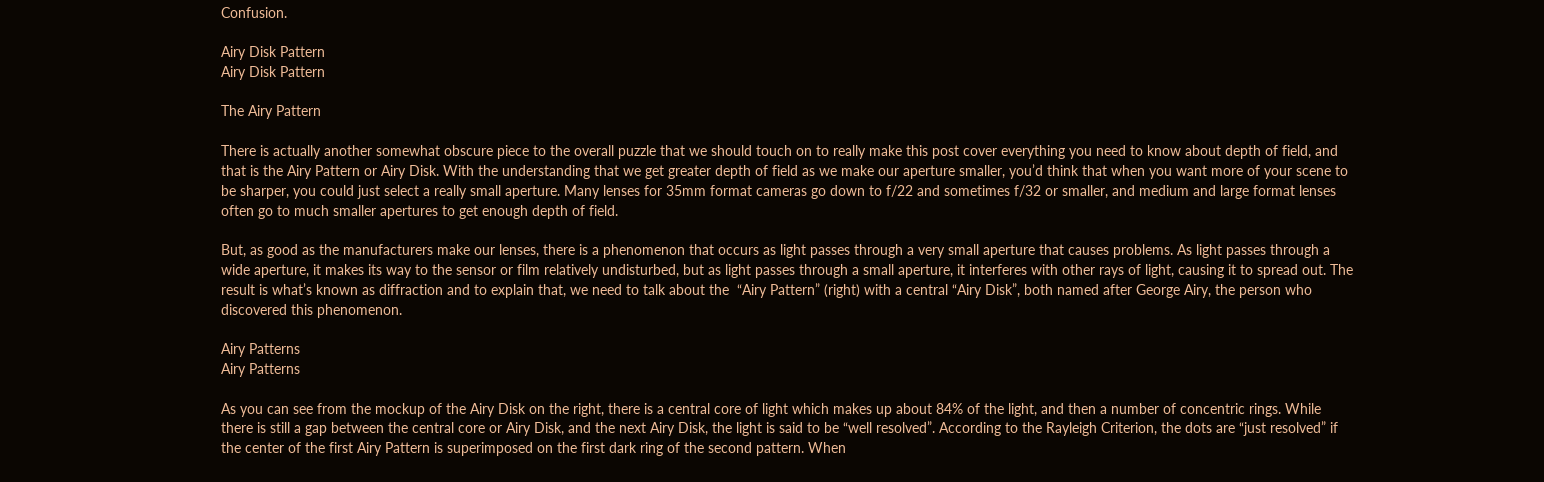Confusion.

Airy Disk Pattern
Airy Disk Pattern

The Airy Pattern

There is actually another somewhat obscure piece to the overall puzzle that we should touch on to really make this post cover everything you need to know about depth of field, and that is the Airy Pattern or Airy Disk. With the understanding that we get greater depth of field as we make our aperture smaller, you’d think that when you want more of your scene to be sharper, you could just select a really small aperture. Many lenses for 35mm format cameras go down to f/22 and sometimes f/32 or smaller, and medium and large format lenses often go to much smaller apertures to get enough depth of field.

But, as good as the manufacturers make our lenses, there is a phenomenon that occurs as light passes through a very small aperture that causes problems. As light passes through a wide aperture, it makes its way to the sensor or film relatively undisturbed, but as light passes through a small aperture, it interferes with other rays of light, causing it to spread out. The result is what’s known as diffraction and to explain that, we need to talk about the  “Airy Pattern” (right) with a central “Airy Disk”, both named after George Airy, the person who discovered this phenomenon.

Airy Patterns
Airy Patterns

As you can see from the mockup of the Airy Disk on the right, there is a central core of light which makes up about 84% of the light, and then a number of concentric rings. While there is still a gap between the central core or Airy Disk, and the next Airy Disk, the light is said to be “well resolved”. According to the Rayleigh Criterion, the dots are “just resolved” if the center of the first Airy Pattern is superimposed on the first dark ring of the second pattern. When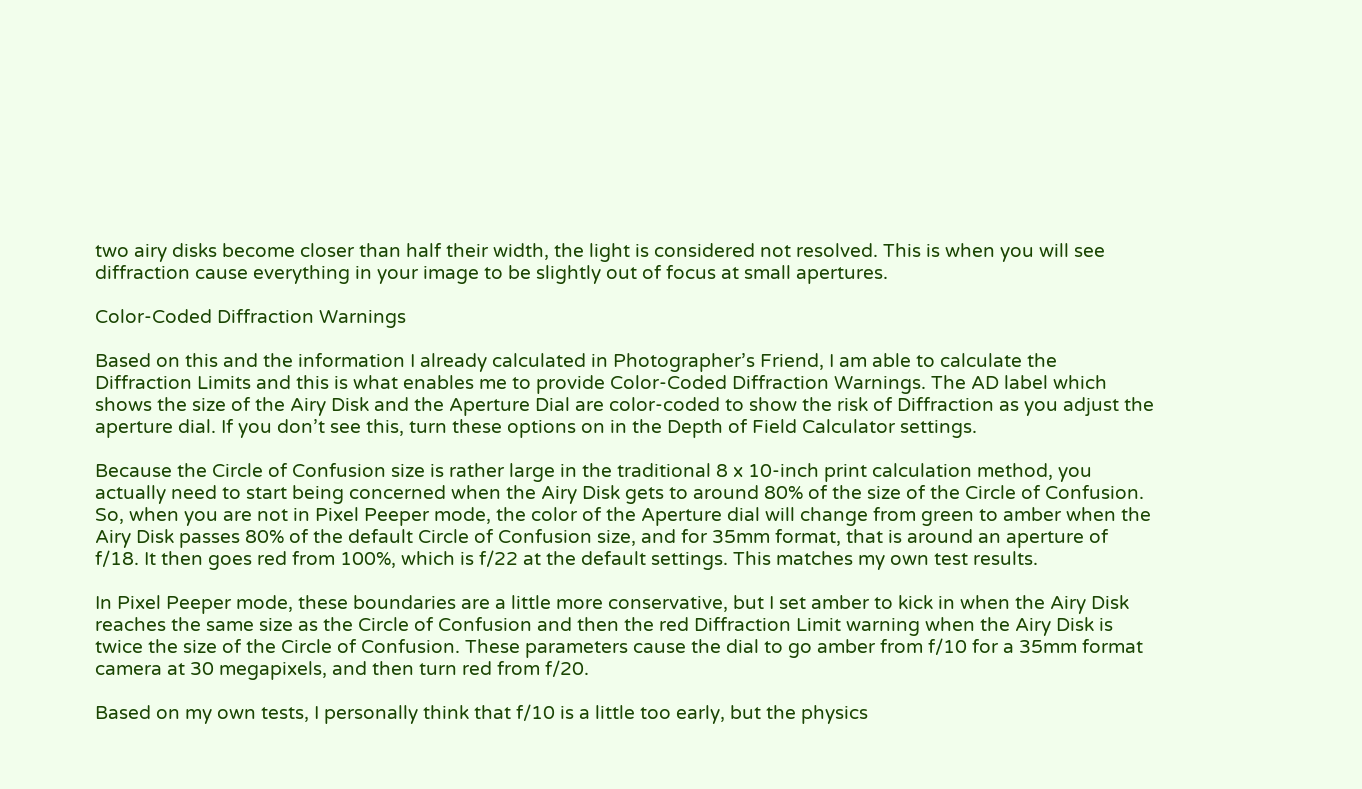two airy disks become closer than half their width, the light is considered not resolved. This is when you will see diffraction cause everything in your image to be slightly out of focus at small apertures.

Color-Coded Diffraction Warnings

Based on this and the information I already calculated in Photographer’s Friend, I am able to calculate the Diffraction Limits and this is what enables me to provide Color-Coded Diffraction Warnings. The AD label which shows the size of the Airy Disk and the Aperture Dial are color-coded to show the risk of Diffraction as you adjust the aperture dial. If you don’t see this, turn these options on in the Depth of Field Calculator settings.

Because the Circle of Confusion size is rather large in the traditional 8 x 10-inch print calculation method, you actually need to start being concerned when the Airy Disk gets to around 80% of the size of the Circle of Confusion. So, when you are not in Pixel Peeper mode, the color of the Aperture dial will change from green to amber when the Airy Disk passes 80% of the default Circle of Confusion size, and for 35mm format, that is around an aperture of f/18. It then goes red from 100%, which is f/22 at the default settings. This matches my own test results.

In Pixel Peeper mode, these boundaries are a little more conservative, but I set amber to kick in when the Airy Disk reaches the same size as the Circle of Confusion and then the red Diffraction Limit warning when the Airy Disk is twice the size of the Circle of Confusion. These parameters cause the dial to go amber from f/10 for a 35mm format camera at 30 megapixels, and then turn red from f/20.

Based on my own tests, I personally think that f/10 is a little too early, but the physics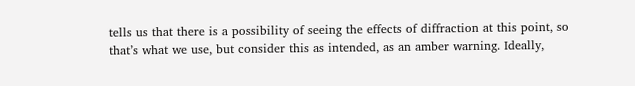tells us that there is a possibility of seeing the effects of diffraction at this point, so that’s what we use, but consider this as intended, as an amber warning. Ideally,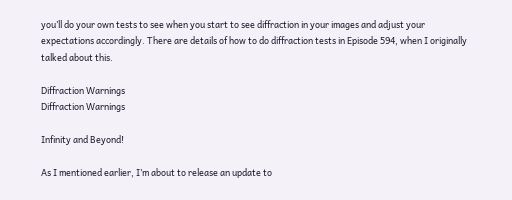you’ll do your own tests to see when you start to see diffraction in your images and adjust your expectations accordingly. There are details of how to do diffraction tests in Episode 594, when I originally talked about this.

Diffraction Warnings
Diffraction Warnings

Infinity and Beyond!

As I mentioned earlier, I’m about to release an update to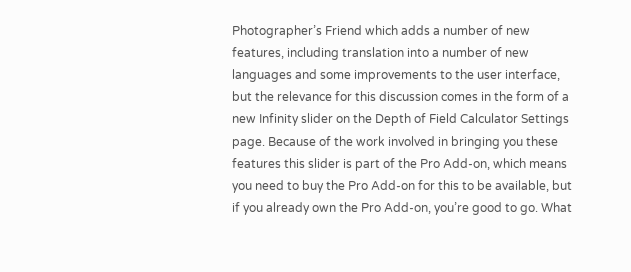Photographer’s Friend which adds a number of new features, including translation into a number of new languages and some improvements to the user interface, but the relevance for this discussion comes in the form of a new Infinity slider on the Depth of Field Calculator Settings page. Because of the work involved in bringing you these features this slider is part of the Pro Add-on, which means you need to buy the Pro Add-on for this to be available, but if you already own the Pro Add-on, you’re good to go. What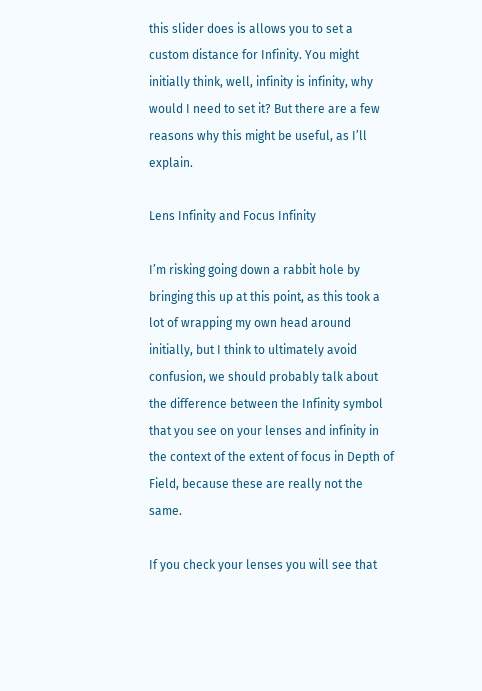this slider does is allows you to set a custom distance for Infinity. You might initially think, well, infinity is infinity, why would I need to set it? But there are a few reasons why this might be useful, as I’ll explain.

Lens Infinity and Focus Infinity

I’m risking going down a rabbit hole by bringing this up at this point, as this took a lot of wrapping my own head around initially, but I think to ultimately avoid confusion, we should probably talk about the difference between the Infinity symbol that you see on your lenses and infinity in the context of the extent of focus in Depth of Field, because these are really not the same.

If you check your lenses you will see that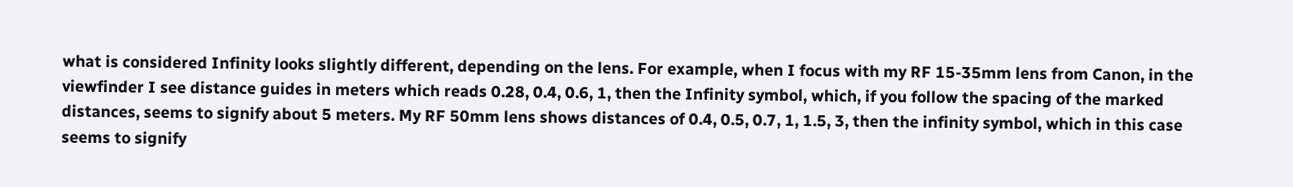what is considered Infinity looks slightly different, depending on the lens. For example, when I focus with my RF 15-35mm lens from Canon, in the viewfinder I see distance guides in meters which reads 0.28, 0.4, 0.6, 1, then the Infinity symbol, which, if you follow the spacing of the marked distances, seems to signify about 5 meters. My RF 50mm lens shows distances of 0.4, 0.5, 0.7, 1, 1.5, 3, then the infinity symbol, which in this case seems to signify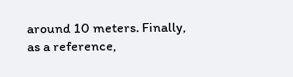around 10 meters. Finally, as a reference,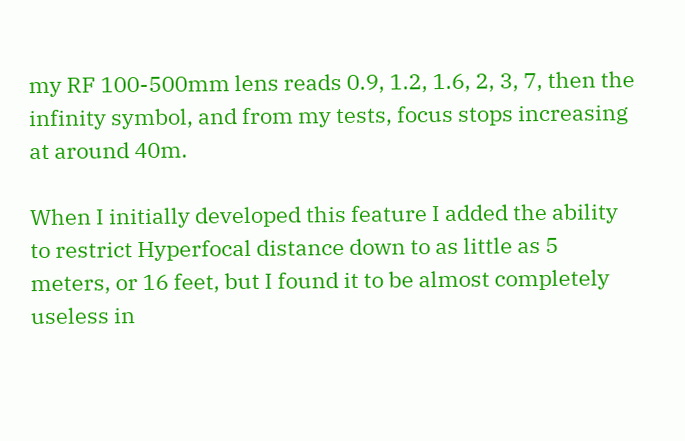my RF 100-500mm lens reads 0.9, 1.2, 1.6, 2, 3, 7, then the infinity symbol, and from my tests, focus stops increasing at around 40m.

When I initially developed this feature I added the ability to restrict Hyperfocal distance down to as little as 5 meters, or 16 feet, but I found it to be almost completely useless in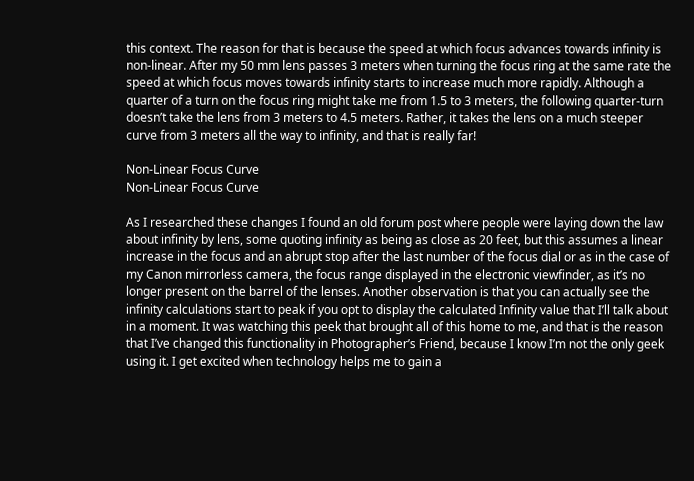this context. The reason for that is because the speed at which focus advances towards infinity is non-linear. After my 50 mm lens passes 3 meters when turning the focus ring at the same rate the speed at which focus moves towards infinity starts to increase much more rapidly. Although a quarter of a turn on the focus ring might take me from 1.5 to 3 meters, the following quarter-turn doesn’t take the lens from 3 meters to 4.5 meters. Rather, it takes the lens on a much steeper curve from 3 meters all the way to infinity, and that is really far!

Non-Linear Focus Curve
Non-Linear Focus Curve

As I researched these changes I found an old forum post where people were laying down the law about infinity by lens, some quoting infinity as being as close as 20 feet, but this assumes a linear increase in the focus and an abrupt stop after the last number of the focus dial or as in the case of my Canon mirrorless camera, the focus range displayed in the electronic viewfinder, as it’s no longer present on the barrel of the lenses. Another observation is that you can actually see the infinity calculations start to peak if you opt to display the calculated Infinity value that I’ll talk about in a moment. It was watching this peek that brought all of this home to me, and that is the reason that I’ve changed this functionality in Photographer’s Friend, because I know I’m not the only geek using it. I get excited when technology helps me to gain a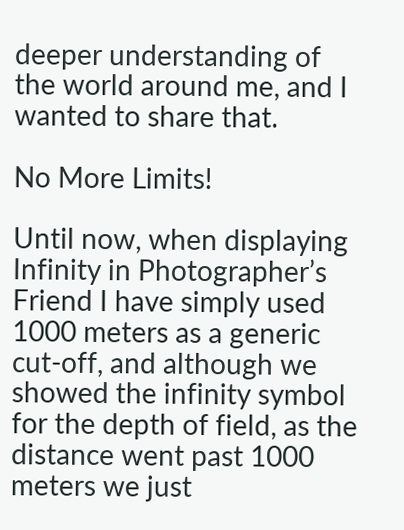deeper understanding of the world around me, and I wanted to share that.

No More Limits!

Until now, when displaying Infinity in Photographer’s Friend I have simply used 1000 meters as a generic cut-off, and although we showed the infinity symbol for the depth of field, as the distance went past 1000 meters we just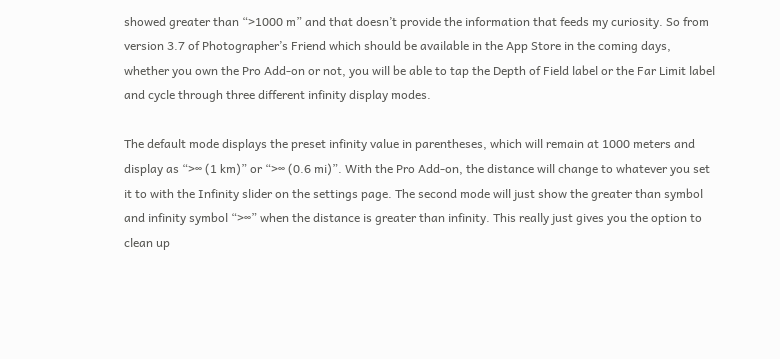showed greater than “>1000 m” and that doesn’t provide the information that feeds my curiosity. So from version 3.7 of Photographer’s Friend which should be available in the App Store in the coming days, whether you own the Pro Add-on or not, you will be able to tap the Depth of Field label or the Far Limit label and cycle through three different infinity display modes.

The default mode displays the preset infinity value in parentheses, which will remain at 1000 meters and display as “>∞ (1 km)” or “>∞ (0.6 mi)”. With the Pro Add-on, the distance will change to whatever you set it to with the Infinity slider on the settings page. The second mode will just show the greater than symbol and infinity symbol “>∞” when the distance is greater than infinity. This really just gives you the option to clean up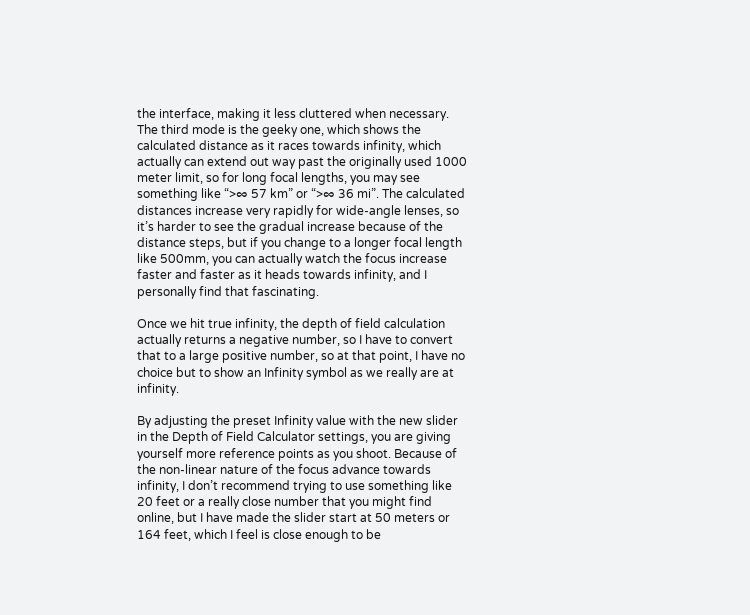the interface, making it less cluttered when necessary. The third mode is the geeky one, which shows the calculated distance as it races towards infinity, which actually can extend out way past the originally used 1000 meter limit, so for long focal lengths, you may see something like “>∞ 57 km” or “>∞ 36 mi”. The calculated distances increase very rapidly for wide-angle lenses, so it’s harder to see the gradual increase because of the distance steps, but if you change to a longer focal length like 500mm, you can actually watch the focus increase faster and faster as it heads towards infinity, and I personally find that fascinating.

Once we hit true infinity, the depth of field calculation actually returns a negative number, so I have to convert that to a large positive number, so at that point, I have no choice but to show an Infinity symbol as we really are at infinity.

By adjusting the preset Infinity value with the new slider in the Depth of Field Calculator settings, you are giving yourself more reference points as you shoot. Because of the non-linear nature of the focus advance towards infinity, I don’t recommend trying to use something like 20 feet or a really close number that you might find online, but I have made the slider start at 50 meters or 164 feet, which I feel is close enough to be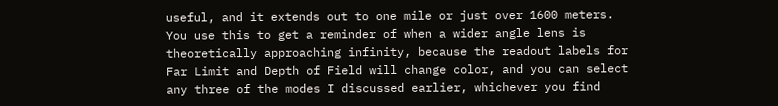useful, and it extends out to one mile or just over 1600 meters. You use this to get a reminder of when a wider angle lens is theoretically approaching infinity, because the readout labels for Far Limit and Depth of Field will change color, and you can select any three of the modes I discussed earlier, whichever you find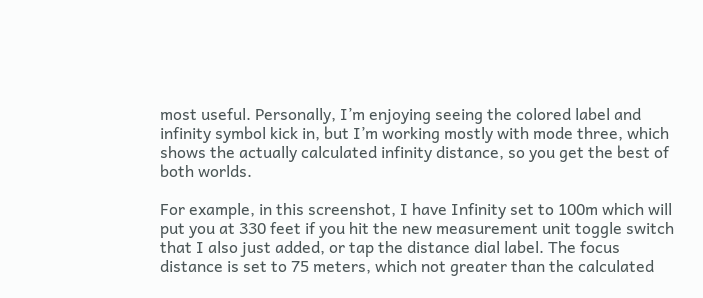most useful. Personally, I’m enjoying seeing the colored label and infinity symbol kick in, but I’m working mostly with mode three, which shows the actually calculated infinity distance, so you get the best of both worlds.

For example, in this screenshot, I have Infinity set to 100m which will put you at 330 feet if you hit the new measurement unit toggle switch that I also just added, or tap the distance dial label. The focus distance is set to 75 meters, which not greater than the calculated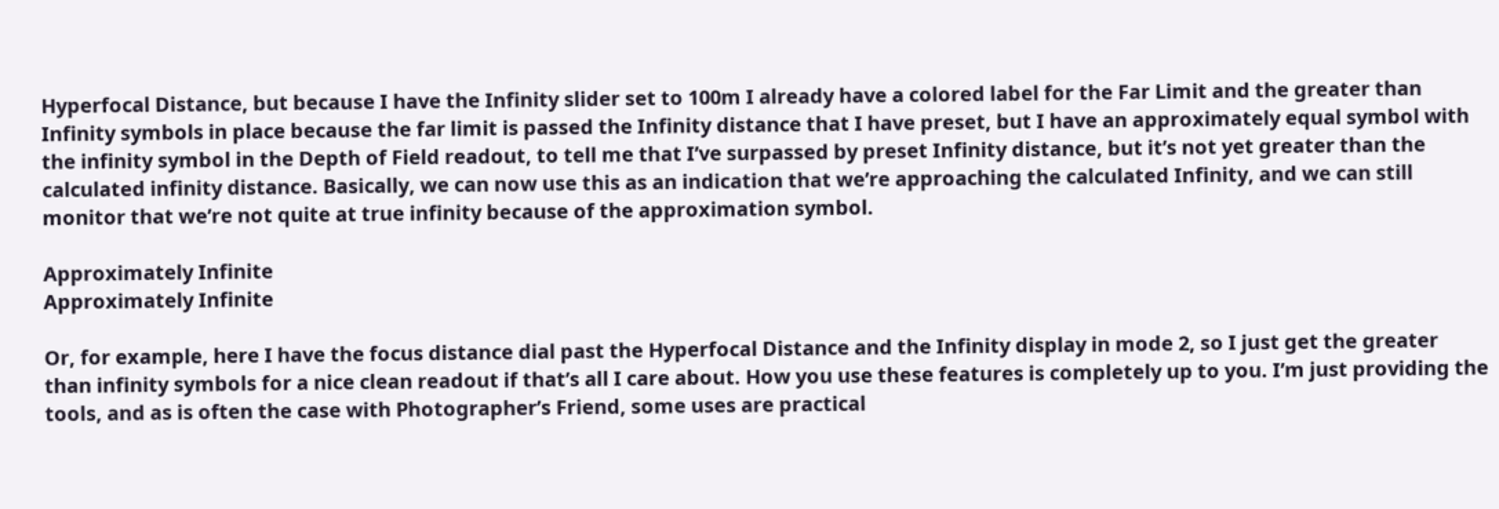Hyperfocal Distance, but because I have the Infinity slider set to 100m I already have a colored label for the Far Limit and the greater than Infinity symbols in place because the far limit is passed the Infinity distance that I have preset, but I have an approximately equal symbol with the infinity symbol in the Depth of Field readout, to tell me that I’ve surpassed by preset Infinity distance, but it’s not yet greater than the calculated infinity distance. Basically, we can now use this as an indication that we’re approaching the calculated Infinity, and we can still monitor that we’re not quite at true infinity because of the approximation symbol.

Approximately Infinite
Approximately Infinite

Or, for example, here I have the focus distance dial past the Hyperfocal Distance and the Infinity display in mode 2, so I just get the greater than infinity symbols for a nice clean readout if that’s all I care about. How you use these features is completely up to you. I’m just providing the tools, and as is often the case with Photographer’s Friend, some uses are practical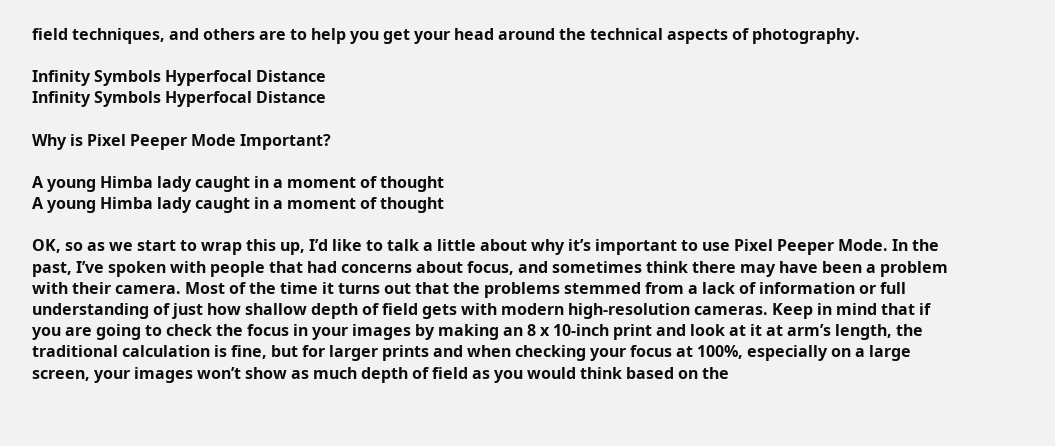field techniques, and others are to help you get your head around the technical aspects of photography.

Infinity Symbols Hyperfocal Distance
Infinity Symbols Hyperfocal Distance

Why is Pixel Peeper Mode Important?

A young Himba lady caught in a moment of thought
A young Himba lady caught in a moment of thought

OK, so as we start to wrap this up, I’d like to talk a little about why it’s important to use Pixel Peeper Mode. In the past, I’ve spoken with people that had concerns about focus, and sometimes think there may have been a problem with their camera. Most of the time it turns out that the problems stemmed from a lack of information or full understanding of just how shallow depth of field gets with modern high-resolution cameras. Keep in mind that if you are going to check the focus in your images by making an 8 x 10-inch print and look at it at arm’s length, the traditional calculation is fine, but for larger prints and when checking your focus at 100%, especially on a large screen, your images won’t show as much depth of field as you would think based on the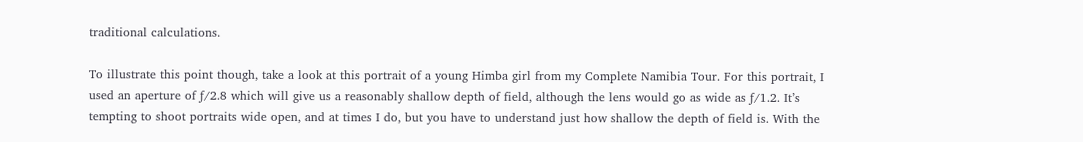traditional calculations.

To illustrate this point though, take a look at this portrait of a young Himba girl from my Complete Namibia Tour. For this portrait, I used an aperture of ƒ/2.8 which will give us a reasonably shallow depth of field, although the lens would go as wide as ƒ/1.2. It’s tempting to shoot portraits wide open, and at times I do, but you have to understand just how shallow the depth of field is. With the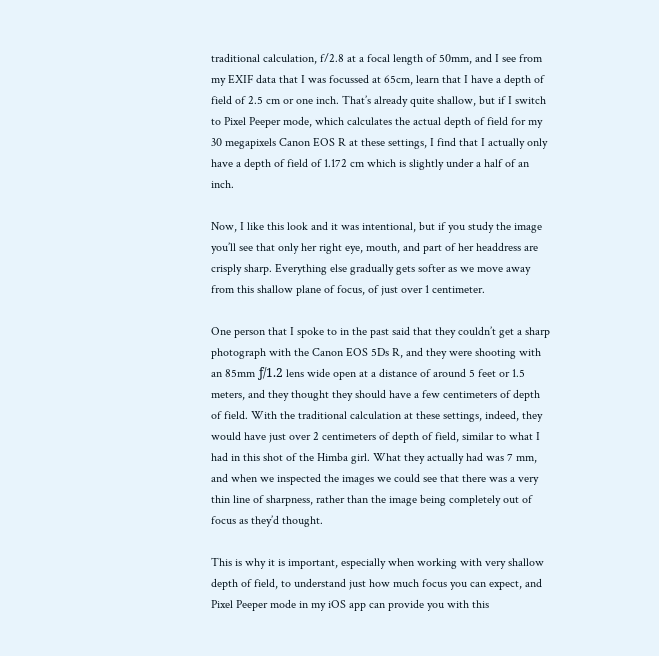traditional calculation, f/2.8 at a focal length of 50mm, and I see from my EXIF data that I was focussed at 65cm, learn that I have a depth of field of 2.5 cm or one inch. That’s already quite shallow, but if I switch to Pixel Peeper mode, which calculates the actual depth of field for my 30 megapixels Canon EOS R at these settings, I find that I actually only have a depth of field of 1.172 cm which is slightly under a half of an inch.

Now, I like this look and it was intentional, but if you study the image you’ll see that only her right eye, mouth, and part of her headdress are crisply sharp. Everything else gradually gets softer as we move away from this shallow plane of focus, of just over 1 centimeter.

One person that I spoke to in the past said that they couldn’t get a sharp photograph with the Canon EOS 5Ds R, and they were shooting with an 85mm ƒ/1.2 lens wide open at a distance of around 5 feet or 1.5 meters, and they thought they should have a few centimeters of depth of field. With the traditional calculation at these settings, indeed, they would have just over 2 centimeters of depth of field, similar to what I had in this shot of the Himba girl. What they actually had was 7 mm, and when we inspected the images we could see that there was a very thin line of sharpness, rather than the image being completely out of focus as they’d thought.

This is why it is important, especially when working with very shallow depth of field, to understand just how much focus you can expect, and Pixel Peeper mode in my iOS app can provide you with this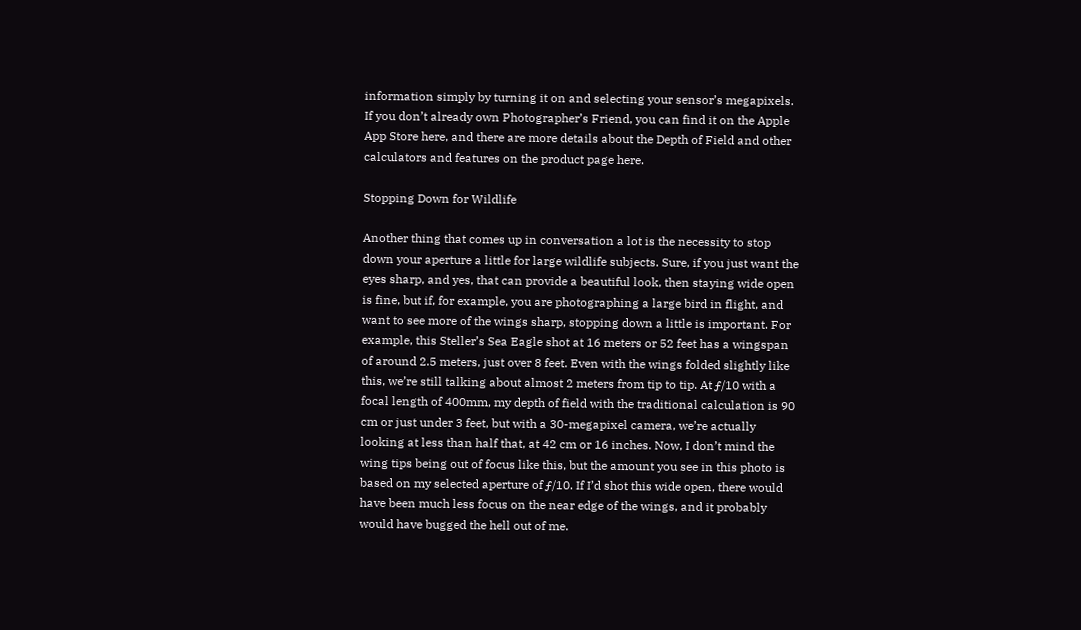information simply by turning it on and selecting your sensor’s megapixels. If you don’t already own Photographer’s Friend, you can find it on the Apple App Store here, and there are more details about the Depth of Field and other calculators and features on the product page here.

Stopping Down for Wildlife

Another thing that comes up in conversation a lot is the necessity to stop down your aperture a little for large wildlife subjects. Sure, if you just want the eyes sharp, and yes, that can provide a beautiful look, then staying wide open is fine, but if, for example, you are photographing a large bird in flight, and want to see more of the wings sharp, stopping down a little is important. For example, this Steller’s Sea Eagle shot at 16 meters or 52 feet has a wingspan of around 2.5 meters, just over 8 feet. Even with the wings folded slightly like this, we’re still talking about almost 2 meters from tip to tip. At ƒ/10 with a focal length of 400mm, my depth of field with the traditional calculation is 90 cm or just under 3 feet, but with a 30-megapixel camera, we’re actually looking at less than half that, at 42 cm or 16 inches. Now, I don’t mind the wing tips being out of focus like this, but the amount you see in this photo is based on my selected aperture of ƒ/10. If I’d shot this wide open, there would have been much less focus on the near edge of the wings, and it probably would have bugged the hell out of me.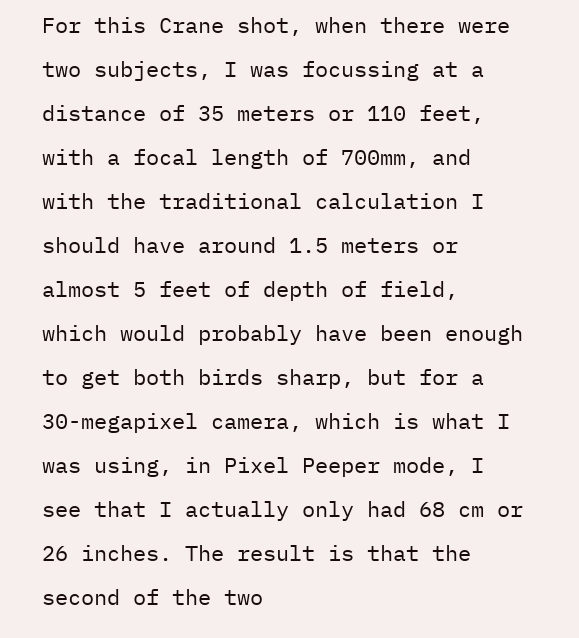For this Crane shot, when there were two subjects, I was focussing at a distance of 35 meters or 110 feet, with a focal length of 700mm, and with the traditional calculation I should have around 1.5 meters or almost 5 feet of depth of field, which would probably have been enough to get both birds sharp, but for a 30-megapixel camera, which is what I was using, in Pixel Peeper mode, I see that I actually only had 68 cm or 26 inches. The result is that the second of the two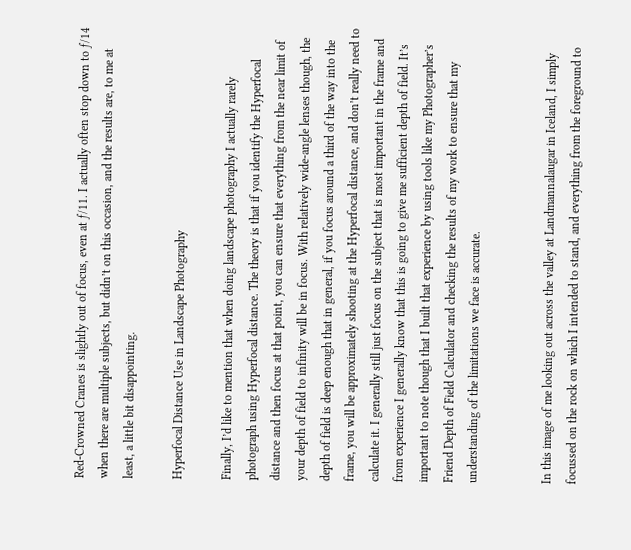Red-Crowned Cranes is slightly out of focus, even at ƒ/11. I actually often stop down to ƒ/14 when there are multiple subjects, but didn’t on this occasion, and the results are, to me at least, a little bit disappointing.

Hyperfocal Distance Use in Landscape Photography

Finally, I’d like to mention that when doing landscape photography I actually rarely photograph using Hyperfocal distance. The theory is that if you identify the Hyperfocal distance and then focus at that point, you can ensure that everything from the near limit of your depth of field to infinity will be in focus. With relatively wide-angle lenses though, the depth of field is deep enough that in general, if you focus around a third of the way into the frame, you will be approximately shooting at the Hyperfocal distance, and don’t really need to calculate it. I generally still just focus on the subject that is most important in the frame and from experience I generally know that this is going to give me sufficient depth of field. It’s important to note though that I built that experience by using tools like my Photographer’s Friend Depth of Field Calculator and checking the results of my work to ensure that my understanding of the limitations we face is accurate.


In this image of me looking out across the valley at Landmannalaugar in Iceland, I simply focussed on the rock on which I intended to stand, and everything from the foreground to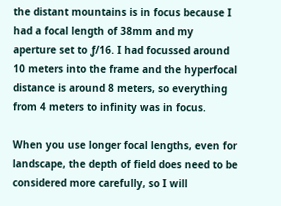the distant mountains is in focus because I had a focal length of 38mm and my aperture set to ƒ/16. I had focussed around 10 meters into the frame and the hyperfocal distance is around 8 meters, so everything from 4 meters to infinity was in focus.

When you use longer focal lengths, even for landscape, the depth of field does need to be considered more carefully, so I will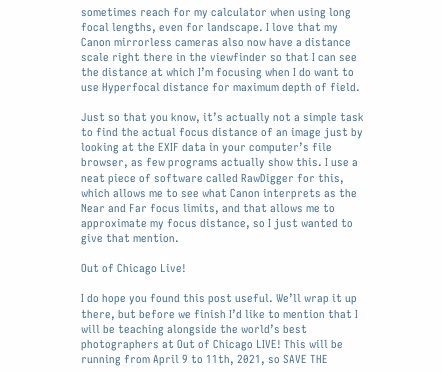sometimes reach for my calculator when using long focal lengths, even for landscape. I love that my Canon mirrorless cameras also now have a distance scale right there in the viewfinder so that I can see the distance at which I’m focusing when I do want to use Hyperfocal distance for maximum depth of field.

Just so that you know, it’s actually not a simple task to find the actual focus distance of an image just by looking at the EXIF data in your computer’s file browser, as few programs actually show this. I use a neat piece of software called RawDigger for this, which allows me to see what Canon interprets as the Near and Far focus limits, and that allows me to approximate my focus distance, so I just wanted to give that mention.

Out of Chicago Live!

I do hope you found this post useful. We’ll wrap it up there, but before we finish I’d like to mention that I will be teaching alongside the world’s best photographers at Out of Chicago LIVE! This will be running from April 9 to 11th, 2021, so SAVE THE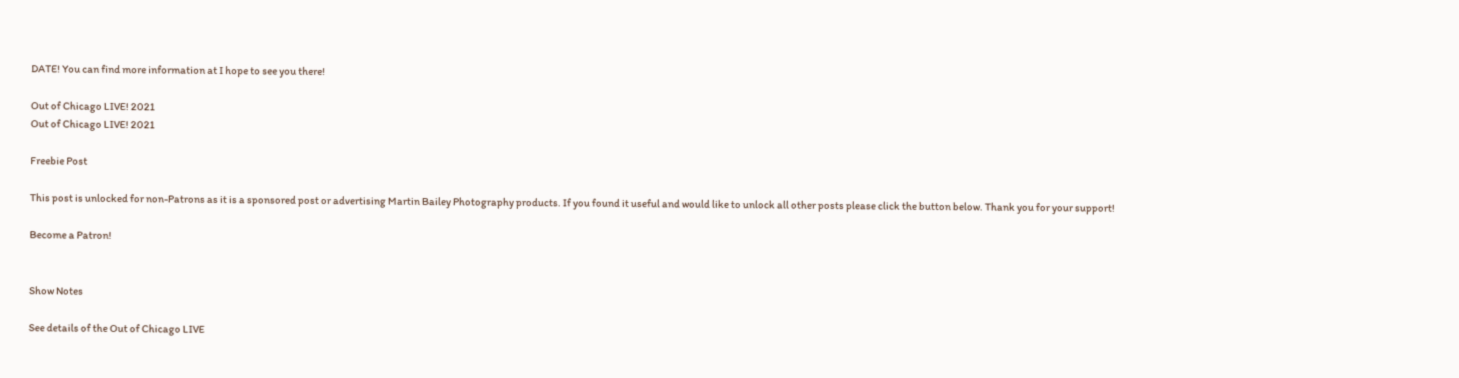DATE! You can find more information at I hope to see you there!

Out of Chicago LIVE! 2021
Out of Chicago LIVE! 2021

Freebie Post

This post is unlocked for non-Patrons as it is a sponsored post or advertising Martin Bailey Photography products. If you found it useful and would like to unlock all other posts please click the button below. Thank you for your support!

Become a Patron!


Show Notes

See details of the Out of Chicago LIVE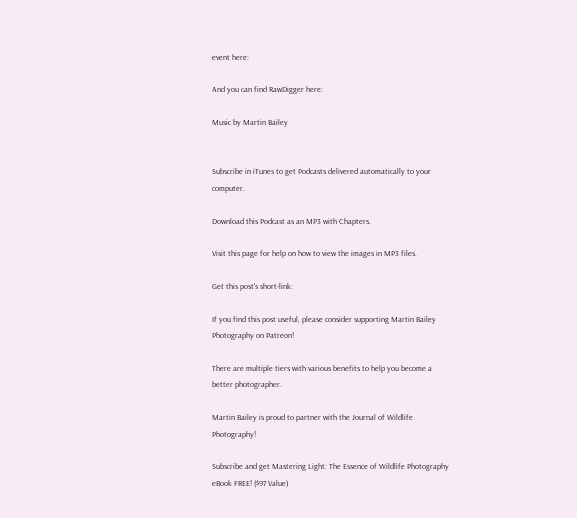event here:

And you can find RawDigger here:

Music by Martin Bailey


Subscribe in iTunes to get Podcasts delivered automatically to your computer.

Download this Podcast as an MP3 with Chapters.

Visit this page for help on how to view the images in MP3 files.

Get this post's short-link:

If you find this post useful, please consider supporting Martin Bailey Photography on Patreon!

There are multiple tiers with various benefits to help you become a better photographer.

Martin Bailey is proud to partner with the Journal of Wildlife Photography!

Subscribe and get Mastering Light: The Essence of Wildlife Photography eBook FREE! ($97 Value)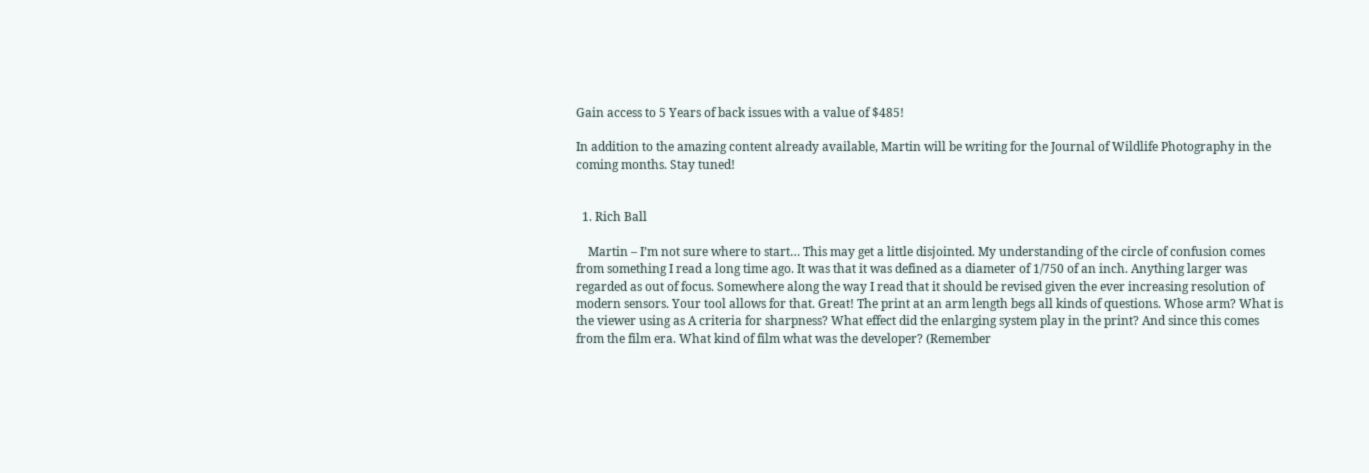Gain access to 5 Years of back issues with a value of $485!

In addition to the amazing content already available, Martin will be writing for the Journal of Wildlife Photography in the coming months. Stay tuned!


  1. Rich Ball

    Martin – I’m not sure where to start… This may get a little disjointed. My understanding of the circle of confusion comes from something I read a long time ago. It was that it was defined as a diameter of 1/750 of an inch. Anything larger was regarded as out of focus. Somewhere along the way I read that it should be revised given the ever increasing resolution of modern sensors. Your tool allows for that. Great! The print at an arm length begs all kinds of questions. Whose arm? What is the viewer using as A criteria for sharpness? What effect did the enlarging system play in the print? And since this comes from the film era. What kind of film what was the developer? (Remember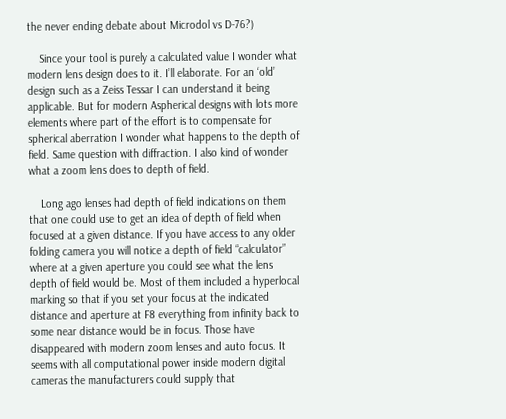the never ending debate about Microdol vs D-76?)

    Since your tool is purely a calculated value I wonder what modern lens design does to it. I’ll elaborate. For an ‘old’ design such as a Zeiss Tessar I can understand it being applicable. But for modern Aspherical designs with lots more elements where part of the effort is to compensate for spherical aberration I wonder what happens to the depth of field. Same question with diffraction. I also kind of wonder what a zoom lens does to depth of field.

    Long ago lenses had depth of field indications on them that one could use to get an idea of depth of field when focused at a given distance. If you have access to any older folding camera you will notice a depth of field “calculator” where at a given aperture you could see what the lens depth of field would be. Most of them included a hyperlocal marking so that if you set your focus at the indicated distance and aperture at F8 everything from infinity back to some near distance would be in focus. Those have disappeared with modern zoom lenses and auto focus. It seems with all computational power inside modern digital cameras the manufacturers could supply that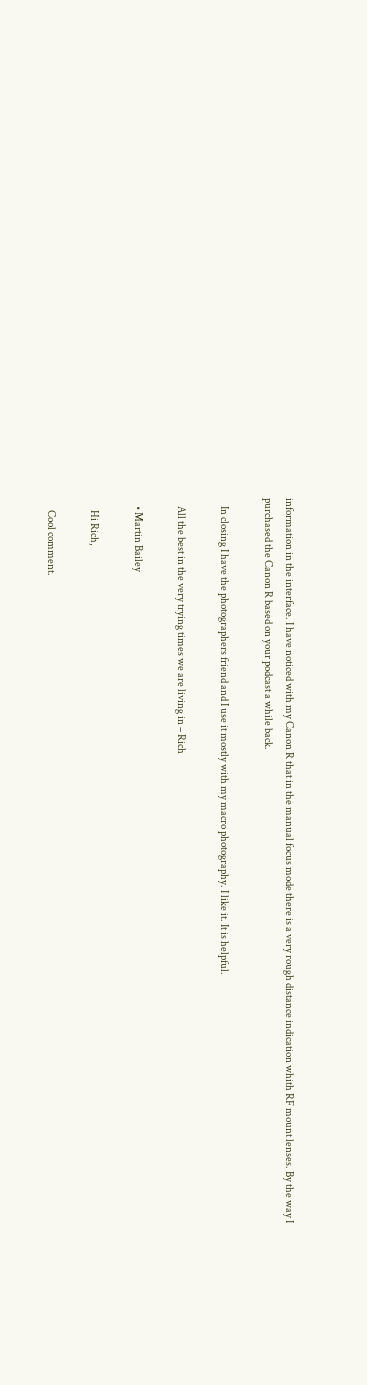information in the interface. I have noticed with my Canon R that in the manual focus mode there is a very rough distance indication whith RF mount lenses. By the way I purchased the Canon R based on your podcast a while back.

    In closing I have the photographers friend and I use it mostly with my macro photography. I like it. It is helpful.

    All the best in the very trying times we are living in – Rich

    • Martin Bailey

      Hi Rich,

      Cool comment.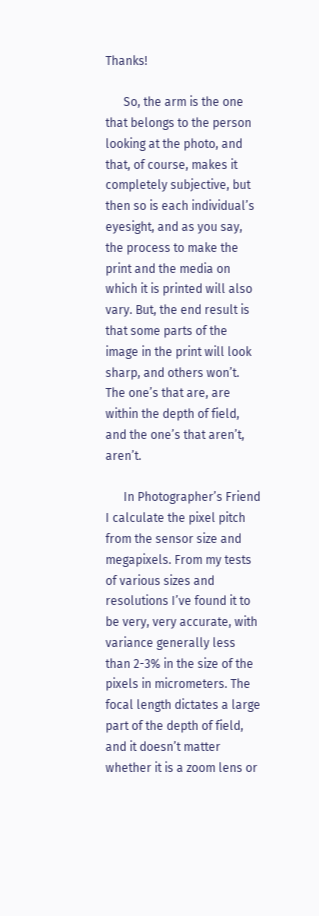Thanks!

      So, the arm is the one that belongs to the person looking at the photo, and that, of course, makes it completely subjective, but then so is each individual’s eyesight, and as you say, the process to make the print and the media on which it is printed will also vary. But, the end result is that some parts of the image in the print will look sharp, and others won’t. The one’s that are, are within the depth of field, and the one’s that aren’t, aren’t.

      In Photographer’s Friend I calculate the pixel pitch from the sensor size and megapixels. From my tests of various sizes and resolutions I’ve found it to be very, very accurate, with variance generally less than 2-3% in the size of the pixels in micrometers. The focal length dictates a large part of the depth of field, and it doesn’t matter whether it is a zoom lens or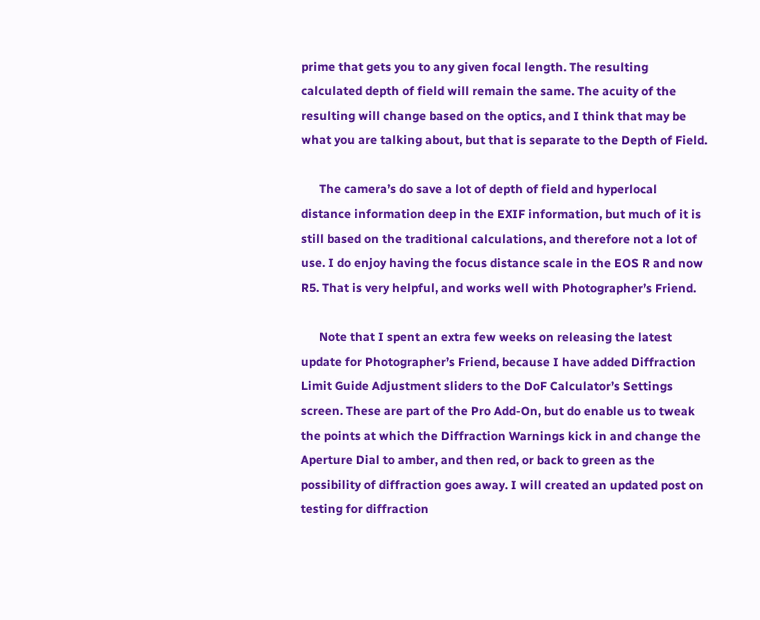prime that gets you to any given focal length. The resulting calculated depth of field will remain the same. The acuity of the resulting will change based on the optics, and I think that may be what you are talking about, but that is separate to the Depth of Field.

      The camera’s do save a lot of depth of field and hyperlocal distance information deep in the EXIF information, but much of it is still based on the traditional calculations, and therefore not a lot of use. I do enjoy having the focus distance scale in the EOS R and now R5. That is very helpful, and works well with Photographer’s Friend.

      Note that I spent an extra few weeks on releasing the latest update for Photographer’s Friend, because I have added Diffraction Limit Guide Adjustment sliders to the DoF Calculator’s Settings screen. These are part of the Pro Add-On, but do enable us to tweak the points at which the Diffraction Warnings kick in and change the Aperture Dial to amber, and then red, or back to green as the possibility of diffraction goes away. I will created an updated post on testing for diffraction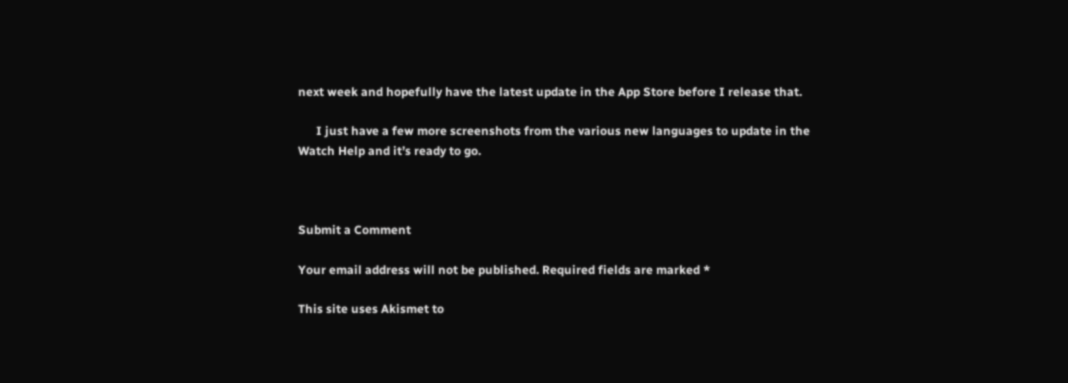next week and hopefully have the latest update in the App Store before I release that.

      I just have a few more screenshots from the various new languages to update in the Watch Help and it’s ready to go.



Submit a Comment

Your email address will not be published. Required fields are marked *

This site uses Akismet to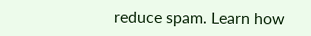reduce spam. Learn how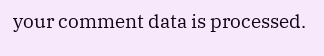your comment data is processed.